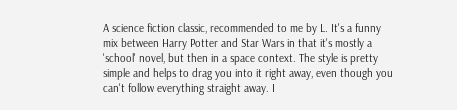A science fiction classic, recommended to me by L. It's a funny mix between Harry Potter and Star Wars in that it's mostly a 'school' novel, but then in a space context. The style is pretty simple and helps to drag you into it right away, even though you can't follow everything straight away. I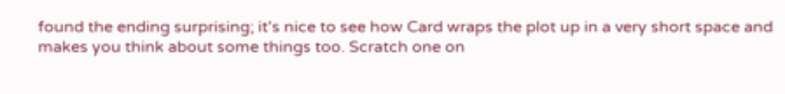found the ending surprising; it's nice to see how Card wraps the plot up in a very short space and makes you think about some things too. Scratch one on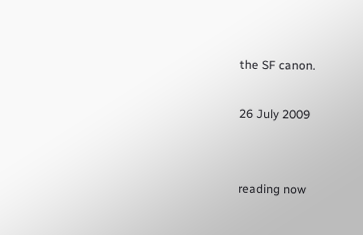the SF canon.

26 July 2009


reading now